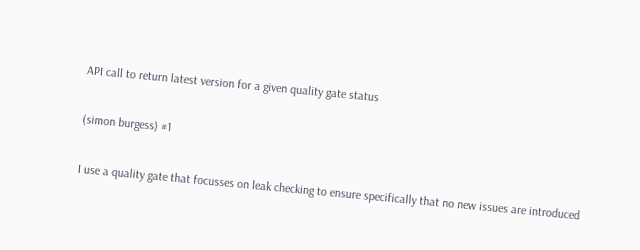API call to return latest version for a given quality gate status

(simon burgess) #1

I use a quality gate that focusses on leak checking to ensure specifically that no new issues are introduced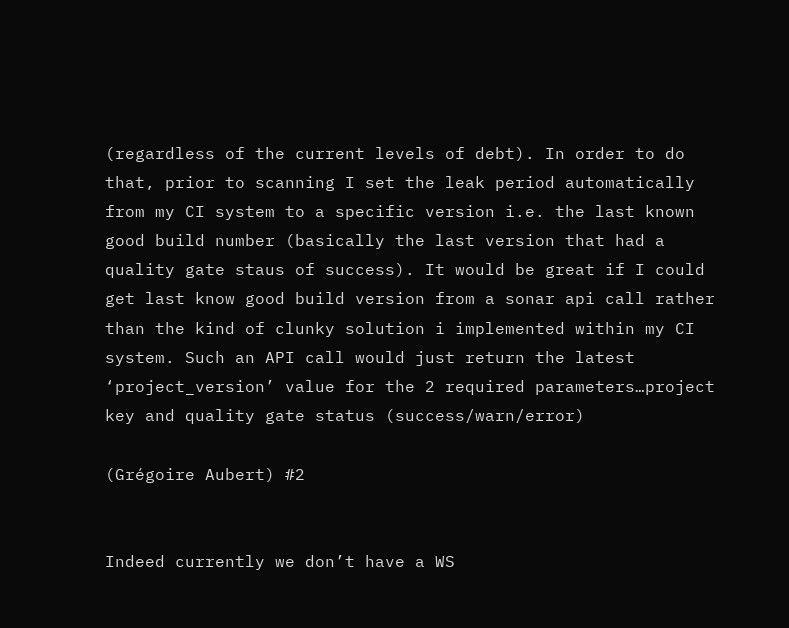(regardless of the current levels of debt). In order to do that, prior to scanning I set the leak period automatically from my CI system to a specific version i.e. the last known good build number (basically the last version that had a quality gate staus of success). It would be great if I could get last know good build version from a sonar api call rather than the kind of clunky solution i implemented within my CI system. Such an API call would just return the latest ‘project_version’ value for the 2 required parameters…project key and quality gate status (success/warn/error)

(Grégoire Aubert) #2


Indeed currently we don’t have a WS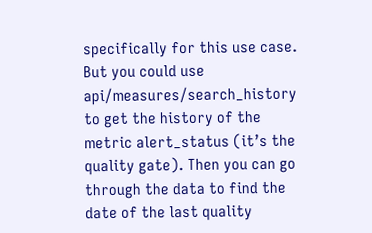specifically for this use case.
But you could use api/measures/search_history to get the history of the metric alert_status (it’s the quality gate). Then you can go through the data to find the date of the last quality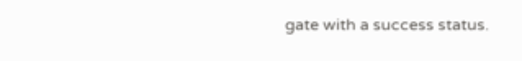gate with a success status.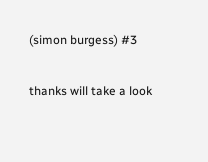(simon burgess) #3

thanks will take a look